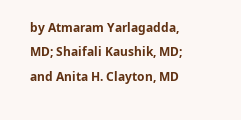by Atmaram Yarlagadda, MD; Shaifali Kaushik, MD; and Anita H. Clayton, MD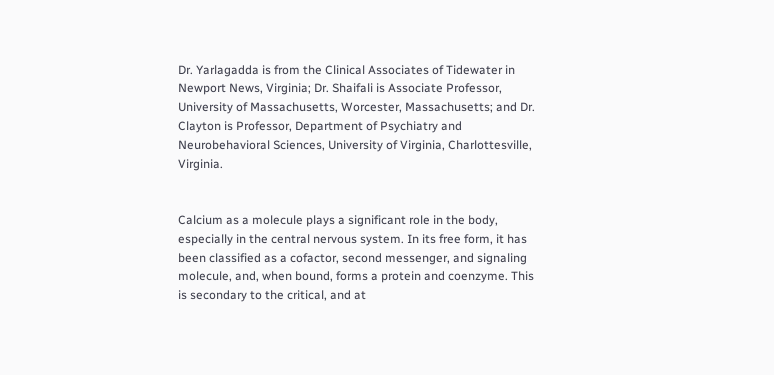Dr. Yarlagadda is from the Clinical Associates of Tidewater in Newport News, Virginia; Dr. Shaifali is Associate Professor, University of Massachusetts, Worcester, Massachusetts; and Dr. Clayton is Professor, Department of Psychiatry and Neurobehavioral Sciences, University of Virginia, Charlottesville, Virginia.


Calcium as a molecule plays a significant role in the body, especially in the central nervous system. In its free form, it has been classified as a cofactor, second messenger, and signaling molecule, and, when bound, forms a protein and coenzyme. This is secondary to the critical, and at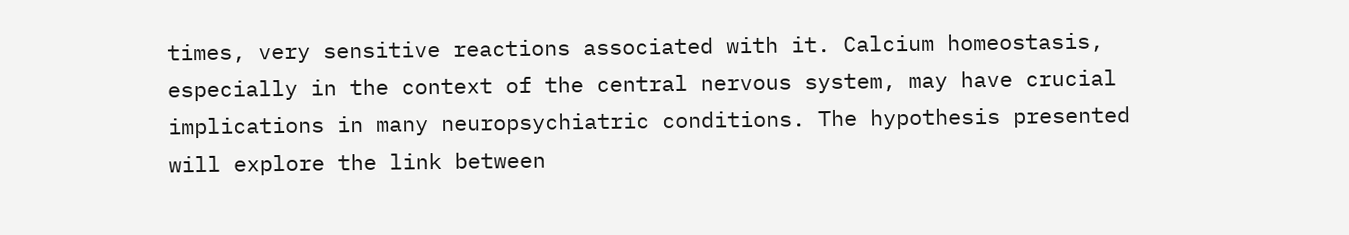times, very sensitive reactions associated with it. Calcium homeostasis, especially in the context of the central nervous system, may have crucial implications in many neuropsychiatric conditions. The hypothesis presented will explore the link between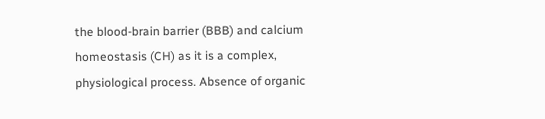the blood-brain barrier (BBB) and calcium homeostasis (CH) as it is a complex, physiological process. Absence of organic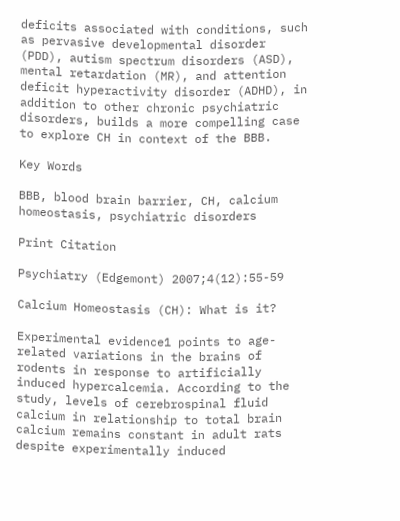deficits associated with conditions, such as pervasive developmental disorder (PDD), autism spectrum disorders (ASD), mental retardation (MR), and attention deficit hyperactivity disorder (ADHD), in addition to other chronic psychiatric disorders, builds a more compelling case to explore CH in context of the BBB.

Key Words

BBB, blood brain barrier, CH, calcium homeostasis, psychiatric disorders

Print Citation

Psychiatry (Edgemont) 2007;4(12):55-59

Calcium Homeostasis (CH): What is it?

Experimental evidence1 points to age-related variations in the brains of rodents in response to artificially induced hypercalcemia. According to the study, levels of cerebrospinal fluid calcium in relationship to total brain calcium remains constant in adult rats despite experimentally induced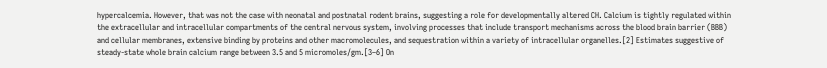hypercalcemia. However, that was not the case with neonatal and postnatal rodent brains, suggesting a role for developmentally altered CH. Calcium is tightly regulated within the extracellular and intracellular compartments of the central nervous system, involving processes that include transport mechanisms across the blood brain barrier (BBB) and cellular membranes, extensive binding by proteins and other macromolecules, and sequestration within a variety of intracellular organelles.[2] Estimates suggestive of steady-state whole brain calcium range between 3.5 and 5 micromoles/gm.[3–6] On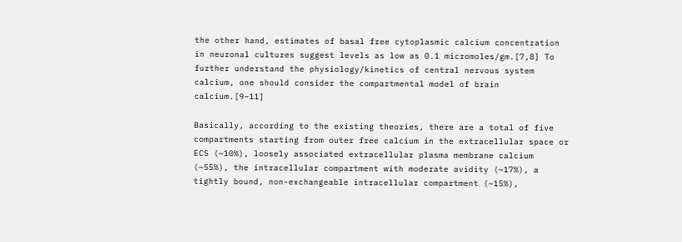the other hand, estimates of basal free cytoplasmic calcium concentration in neuronal cultures suggest levels as low as 0.1 micromoles/gm.[7,8] To further understand the physiology/kinetics of central nervous system calcium, one should consider the compartmental model of brain calcium.[9–11]

Basically, according to the existing theories, there are a total of five compartments starting from outer free calcium in the extracellular space or ECS (~10%), loosely associated extracellular plasma membrane calcium (~55%), the intracellular compartment with moderate avidity (~17%), a tightly bound, non-exchangeable intracellular compartment (~15%),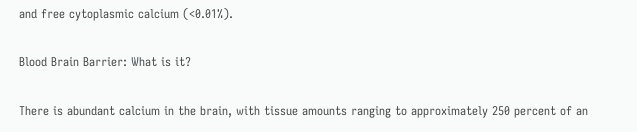and free cytoplasmic calcium (<0.01%).

Blood Brain Barrier: What is it?

There is abundant calcium in the brain, with tissue amounts ranging to approximately 250 percent of an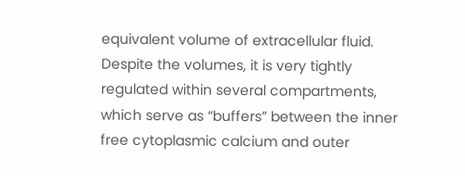equivalent volume of extracellular fluid. Despite the volumes, it is very tightly regulated within several compartments, which serve as “buffers” between the inner free cytoplasmic calcium and outer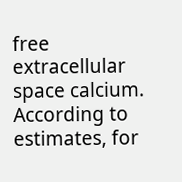free extracellular space calcium. According to estimates, for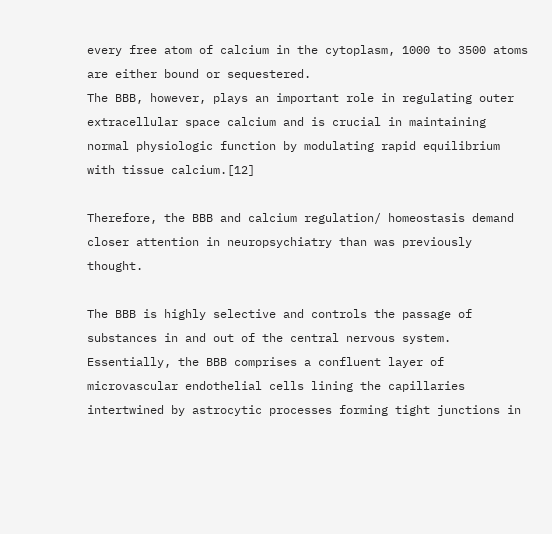every free atom of calcium in the cytoplasm, 1000 to 3500 atoms are either bound or sequestered.
The BBB, however, plays an important role in regulating outer extracellular space calcium and is crucial in maintaining normal physiologic function by modulating rapid equilibrium with tissue calcium.[12]

Therefore, the BBB and calcium regulation/ homeostasis demand closer attention in neuropsychiatry than was previously thought.

The BBB is highly selective and controls the passage of substances in and out of the central nervous system. Essentially, the BBB comprises a confluent layer of microvascular endothelial cells lining the capillaries intertwined by astrocytic processes forming tight junctions in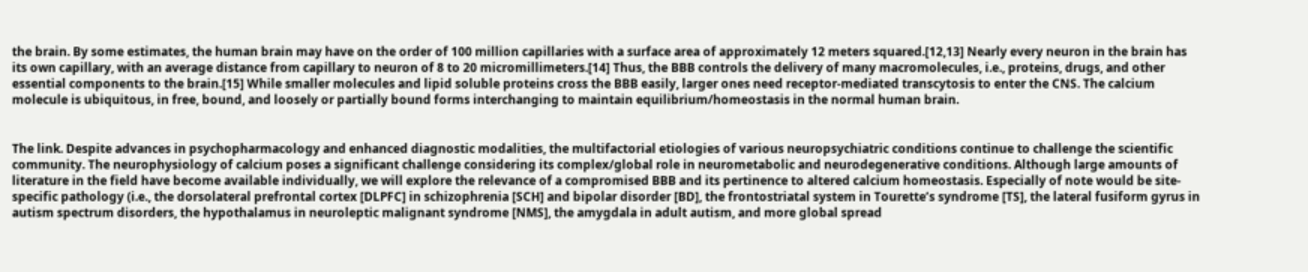the brain. By some estimates, the human brain may have on the order of 100 million capillaries with a surface area of approximately 12 meters squared.[12,13] Nearly every neuron in the brain has its own capillary, with an average distance from capillary to neuron of 8 to 20 micromillimeters.[14] Thus, the BBB controls the delivery of many macromolecules, i.e., proteins, drugs, and other essential components to the brain.[15] While smaller molecules and lipid soluble proteins cross the BBB easily, larger ones need receptor-mediated transcytosis to enter the CNS. The calcium molecule is ubiquitous, in free, bound, and loosely or partially bound forms interchanging to maintain equilibrium/homeostasis in the normal human brain.


The link. Despite advances in psychopharmacology and enhanced diagnostic modalities, the multifactorial etiologies of various neuropsychiatric conditions continue to challenge the scientific community. The neurophysiology of calcium poses a significant challenge considering its complex/global role in neurometabolic and neurodegenerative conditions. Although large amounts of literature in the field have become available individually, we will explore the relevance of a compromised BBB and its pertinence to altered calcium homeostasis. Especially of note would be site-specific pathology (i.e., the dorsolateral prefrontal cortex [DLPFC] in schizophrenia [SCH] and bipolar disorder [BD], the frontostriatal system in Tourette’s syndrome [TS], the lateral fusiform gyrus in autism spectrum disorders, the hypothalamus in neuroleptic malignant syndrome [NMS], the amygdala in adult autism, and more global spread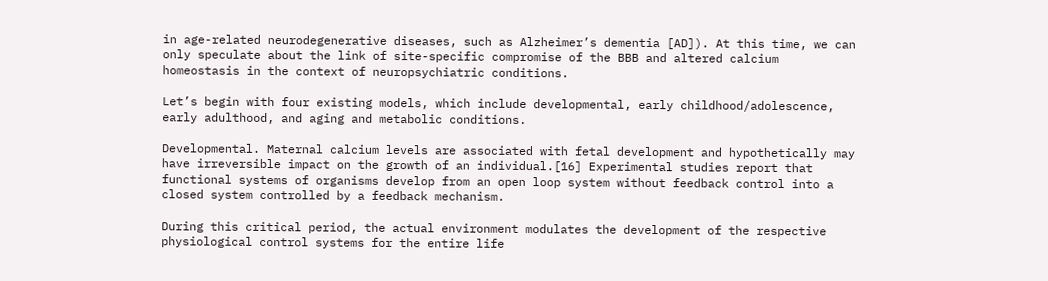in age-related neurodegenerative diseases, such as Alzheimer’s dementia [AD]). At this time, we can only speculate about the link of site-specific compromise of the BBB and altered calcium homeostasis in the context of neuropsychiatric conditions.

Let’s begin with four existing models, which include developmental, early childhood/adolescence, early adulthood, and aging and metabolic conditions.

Developmental. Maternal calcium levels are associated with fetal development and hypothetically may have irreversible impact on the growth of an individual.[16] Experimental studies report that functional systems of organisms develop from an open loop system without feedback control into a closed system controlled by a feedback mechanism.

During this critical period, the actual environment modulates the development of the respective physiological control systems for the entire life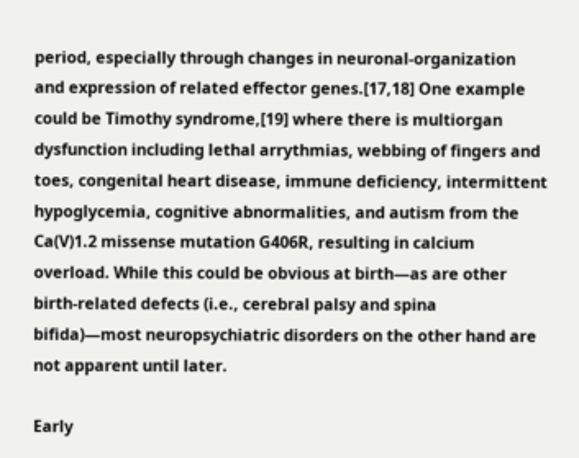period, especially through changes in neuronal-organization and expression of related effector genes.[17,18] One example could be Timothy syndrome,[19] where there is multiorgan dysfunction including lethal arrythmias, webbing of fingers and toes, congenital heart disease, immune deficiency, intermittent hypoglycemia, cognitive abnormalities, and autism from the Ca(V)1.2 missense mutation G406R, resulting in calcium overload. While this could be obvious at birth—as are other birth-related defects (i.e., cerebral palsy and spina bifida)—most neuropsychiatric disorders on the other hand are not apparent until later.

Early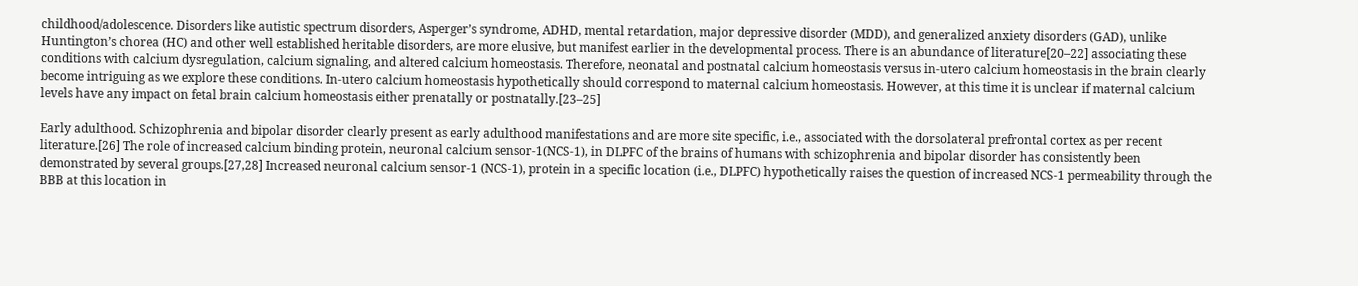childhood/adolescence. Disorders like autistic spectrum disorders, Asperger’s syndrome, ADHD, mental retardation, major depressive disorder (MDD), and generalized anxiety disorders (GAD), unlike Huntington’s chorea (HC) and other well established heritable disorders, are more elusive, but manifest earlier in the developmental process. There is an abundance of literature[20–22] associating these conditions with calcium dysregulation, calcium signaling, and altered calcium homeostasis. Therefore, neonatal and postnatal calcium homeostasis versus in-utero calcium homeostasis in the brain clearly become intriguing as we explore these conditions. In-utero calcium homeostasis hypothetically should correspond to maternal calcium homeostasis. However, at this time it is unclear if maternal calcium levels have any impact on fetal brain calcium homeostasis either prenatally or postnatally.[23–25]

Early adulthood. Schizophrenia and bipolar disorder clearly present as early adulthood manifestations and are more site specific, i.e., associated with the dorsolateral prefrontal cortex as per recent literature.[26] The role of increased calcium binding protein, neuronal calcium sensor-1(NCS-1), in DLPFC of the brains of humans with schizophrenia and bipolar disorder has consistently been demonstrated by several groups.[27,28] Increased neuronal calcium sensor-1 (NCS-1), protein in a specific location (i.e., DLPFC) hypothetically raises the question of increased NCS-1 permeability through the BBB at this location in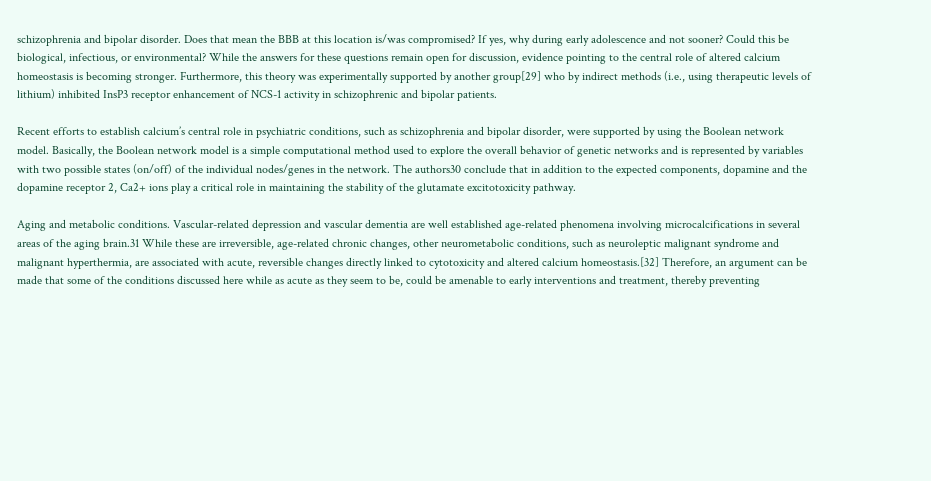schizophrenia and bipolar disorder. Does that mean the BBB at this location is/was compromised? If yes, why during early adolescence and not sooner? Could this be biological, infectious, or environmental? While the answers for these questions remain open for discussion, evidence pointing to the central role of altered calcium homeostasis is becoming stronger. Furthermore, this theory was experimentally supported by another group[29] who by indirect methods (i.e., using therapeutic levels of lithium) inhibited InsP3 receptor enhancement of NCS-1 activity in schizophrenic and bipolar patients.

Recent efforts to establish calcium’s central role in psychiatric conditions, such as schizophrenia and bipolar disorder, were supported by using the Boolean network model. Basically, the Boolean network model is a simple computational method used to explore the overall behavior of genetic networks and is represented by variables with two possible states (on/off) of the individual nodes/genes in the network. The authors30 conclude that in addition to the expected components, dopamine and the dopamine receptor 2, Ca2+ ions play a critical role in maintaining the stability of the glutamate excitotoxicity pathway.

Aging and metabolic conditions. Vascular-related depression and vascular dementia are well established age-related phenomena involving microcalcifications in several areas of the aging brain.31 While these are irreversible, age-related chronic changes, other neurometabolic conditions, such as neuroleptic malignant syndrome and malignant hyperthermia, are associated with acute, reversible changes directly linked to cytotoxicity and altered calcium homeostasis.[32] Therefore, an argument can be made that some of the conditions discussed here while as acute as they seem to be, could be amenable to early interventions and treatment, thereby preventing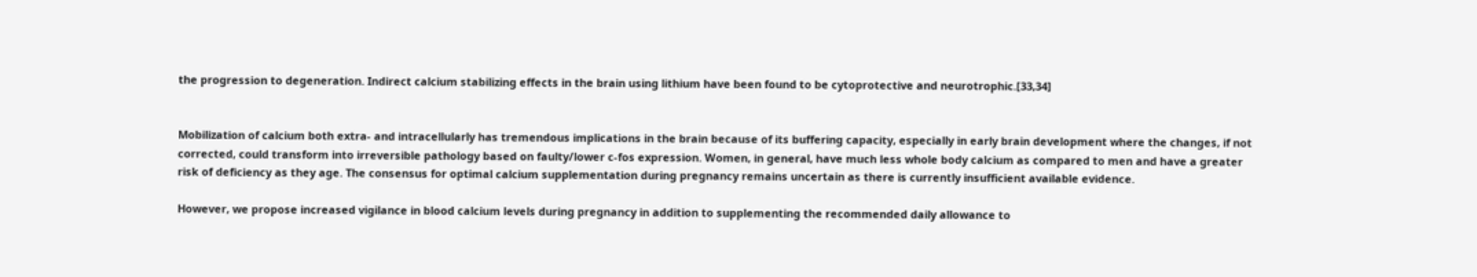the progression to degeneration. Indirect calcium stabilizing effects in the brain using lithium have been found to be cytoprotective and neurotrophic.[33,34]


Mobilization of calcium both extra- and intracellularly has tremendous implications in the brain because of its buffering capacity, especially in early brain development where the changes, if not corrected, could transform into irreversible pathology based on faulty/lower c-fos expression. Women, in general, have much less whole body calcium as compared to men and have a greater risk of deficiency as they age. The consensus for optimal calcium supplementation during pregnancy remains uncertain as there is currently insufficient available evidence.

However, we propose increased vigilance in blood calcium levels during pregnancy in addition to supplementing the recommended daily allowance to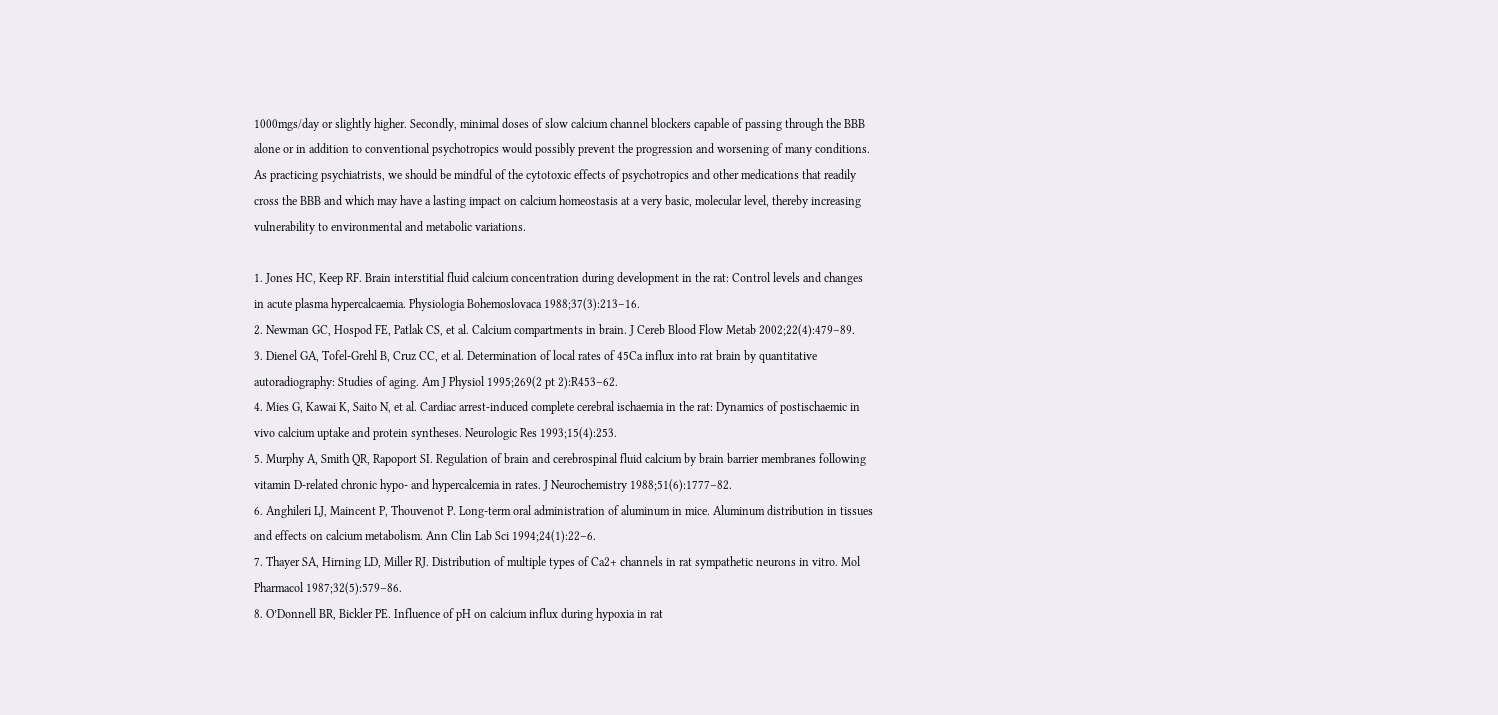1000mgs/day or slightly higher. Secondly, minimal doses of slow calcium channel blockers capable of passing through the BBB alone or in addition to conventional psychotropics would possibly prevent the progression and worsening of many conditions.
As practicing psychiatrists, we should be mindful of the cytotoxic effects of psychotropics and other medications that readily cross the BBB and which may have a lasting impact on calcium homeostasis at a very basic, molecular level, thereby increasing vulnerability to environmental and metabolic variations.

1. Jones HC, Keep RF. Brain interstitial fluid calcium concentration during development in the rat: Control levels and changes in acute plasma hypercalcaemia. Physiologia Bohemoslovaca 1988;37(3):213–16.
2. Newman GC, Hospod FE, Patlak CS, et al. Calcium compartments in brain. J Cereb Blood Flow Metab 2002;22(4):479–89.
3. Dienel GA, Tofel-Grehl B, Cruz CC, et al. Determination of local rates of 45Ca influx into rat brain by quantitative autoradiography: Studies of aging. Am J Physiol 1995;269(2 pt 2):R453–62.
4. Mies G, Kawai K, Saito N, et al. Cardiac arrest-induced complete cerebral ischaemia in the rat: Dynamics of postischaemic in vivo calcium uptake and protein syntheses. Neurologic Res 1993;15(4):253.
5. Murphy A, Smith QR, Rapoport SI. Regulation of brain and cerebrospinal fluid calcium by brain barrier membranes following vitamin D-related chronic hypo- and hypercalcemia in rates. J Neurochemistry 1988;51(6):1777–82.
6. Anghileri LJ, Maincent P, Thouvenot P. Long-term oral administration of aluminum in mice. Aluminum distribution in tissues and effects on calcium metabolism. Ann Clin Lab Sci 1994;24(1):22–6.
7. Thayer SA, Hirning LD, Miller RJ. Distribution of multiple types of Ca2+ channels in rat sympathetic neurons in vitro. Mol Pharmacol 1987;32(5):579–86.
8. O’Donnell BR, Bickler PE. Influence of pH on calcium influx during hypoxia in rat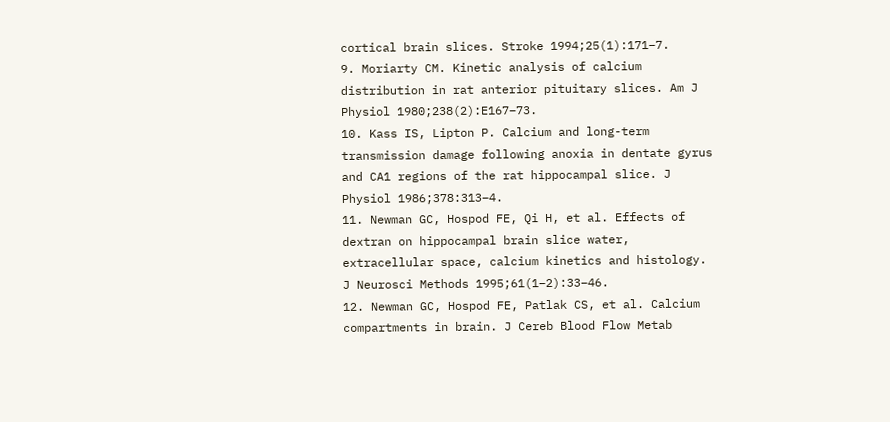cortical brain slices. Stroke 1994;25(1):171–7.
9. Moriarty CM. Kinetic analysis of calcium distribution in rat anterior pituitary slices. Am J Physiol 1980;238(2):E167–73.
10. Kass IS, Lipton P. Calcium and long-term transmission damage following anoxia in dentate gyrus and CA1 regions of the rat hippocampal slice. J Physiol 1986;378:313–4.
11. Newman GC, Hospod FE, Qi H, et al. Effects of dextran on hippocampal brain slice water, extracellular space, calcium kinetics and histology. J Neurosci Methods 1995;61(1–2):33–46.
12. Newman GC, Hospod FE, Patlak CS, et al. Calcium compartments in brain. J Cereb Blood Flow Metab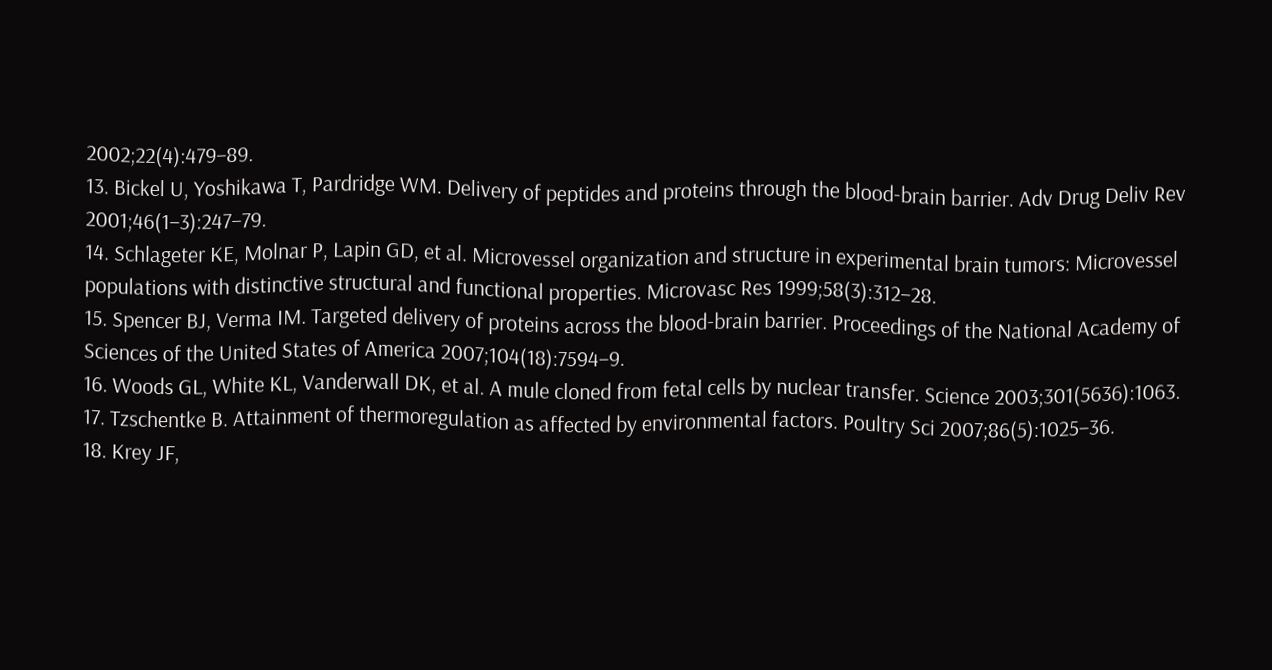2002;22(4):479–89.
13. Bickel U, Yoshikawa T, Pardridge WM. Delivery of peptides and proteins through the blood-brain barrier. Adv Drug Deliv Rev 2001;46(1–3):247–79.
14. Schlageter KE, Molnar P, Lapin GD, et al. Microvessel organization and structure in experimental brain tumors: Microvessel populations with distinctive structural and functional properties. Microvasc Res 1999;58(3):312–28.
15. Spencer BJ, Verma IM. Targeted delivery of proteins across the blood-brain barrier. Proceedings of the National Academy of Sciences of the United States of America 2007;104(18):7594–9.
16. Woods GL, White KL, Vanderwall DK, et al. A mule cloned from fetal cells by nuclear transfer. Science 2003;301(5636):1063.
17. Tzschentke B. Attainment of thermoregulation as affected by environmental factors. Poultry Sci 2007;86(5):1025–36.
18. Krey JF,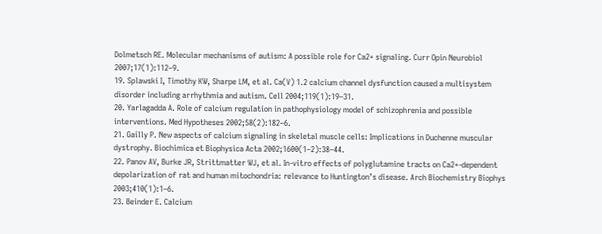Dolmetsch RE. Molecular mechanisms of autism: A possible role for Ca2+ signaling. Curr Opin Neurobiol 2007;17(1):112–9.
19. Splawski I, Timothy KW, Sharpe LM, et al. Ca(V) 1.2 calcium channel dysfunction caused a multisystem disorder including arrhythmia and autism. Cell 2004;119(1):19–31.
20. Yarlagadda A. Role of calcium regulation in pathophysiology model of schizophrenia and possible interventions. Med Hypotheses 2002;58(2):182–6.
21. Gailly P. New aspects of calcium signaling in skeletal muscle cells: Implications in Duchenne muscular dystrophy. Biochimica et Biophysica Acta 2002;1600(1–2):38–44.
22. Panov AV, Burke JR, Strittmatter WJ, et al. In-vitro effects of polyglutamine tracts on Ca2+-dependent depolarization of rat and human mitochondria: relevance to Huntington’s disease. Arch Biochemistry Biophys 2003;410(1):1–6.
23. Beinder E. Calcium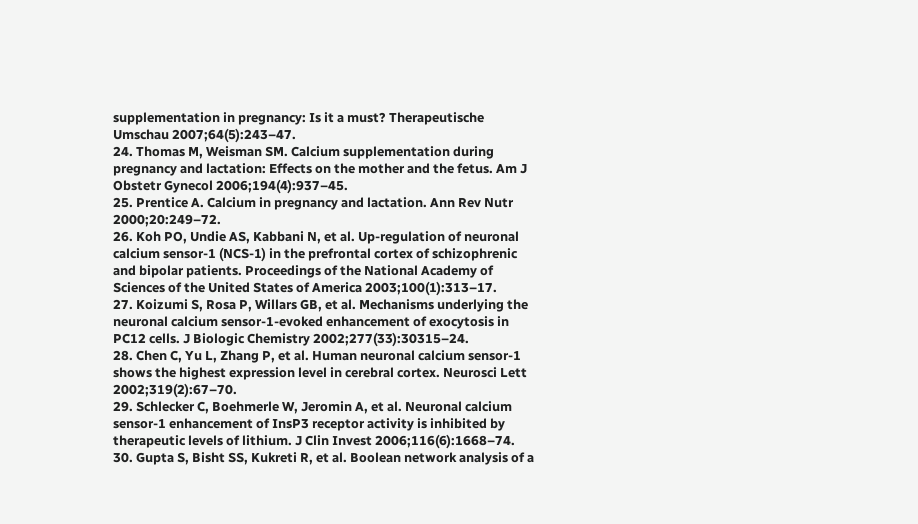supplementation in pregnancy: Is it a must? Therapeutische Umschau 2007;64(5):243–47.
24. Thomas M, Weisman SM. Calcium supplementation during pregnancy and lactation: Effects on the mother and the fetus. Am J Obstetr Gynecol 2006;194(4):937–45.
25. Prentice A. Calcium in pregnancy and lactation. Ann Rev Nutr 2000;20:249–72.
26. Koh PO, Undie AS, Kabbani N, et al. Up-regulation of neuronal calcium sensor-1 (NCS-1) in the prefrontal cortex of schizophrenic and bipolar patients. Proceedings of the National Academy of Sciences of the United States of America 2003;100(1):313–17.
27. Koizumi S, Rosa P, Willars GB, et al. Mechanisms underlying the neuronal calcium sensor-1-evoked enhancement of exocytosis in PC12 cells. J Biologic Chemistry 2002;277(33):30315–24.
28. Chen C, Yu L, Zhang P, et al. Human neuronal calcium sensor-1 shows the highest expression level in cerebral cortex. Neurosci Lett 2002;319(2):67–70.
29. Schlecker C, Boehmerle W, Jeromin A, et al. Neuronal calcium sensor-1 enhancement of InsP3 receptor activity is inhibited by therapeutic levels of lithium. J Clin Invest 2006;116(6):1668–74.
30. Gupta S, Bisht SS, Kukreti R, et al. Boolean network analysis of a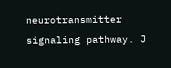neurotransmitter signaling pathway. J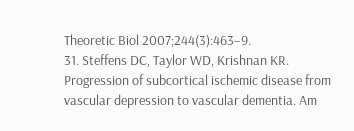Theoretic Biol 2007;244(3):463–9.
31. Steffens DC, Taylor WD, Krishnan KR. Progression of subcortical ischemic disease from vascular depression to vascular dementia. Am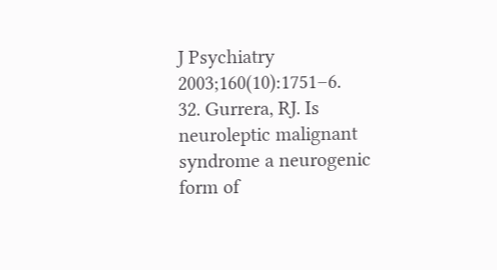J Psychiatry 2003;160(10):1751–6.
32. Gurrera, RJ. Is neuroleptic malignant syndrome a neurogenic form of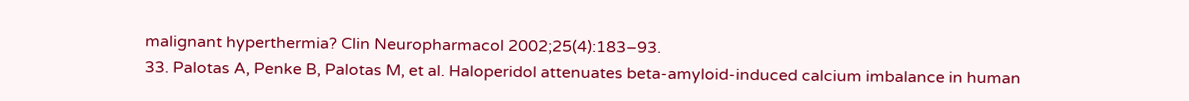malignant hyperthermia? Clin Neuropharmacol 2002;25(4):183–93.
33. Palotas A, Penke B, Palotas M, et al. Haloperidol attenuates beta-amyloid-induced calcium imbalance in human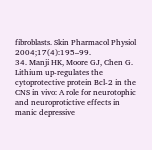fibroblasts. Skin Pharmacol Physiol 2004;17(4):195–99.
34. Manji HK, Moore GJ, Chen G. Lithium up-regulates the cytoprotective protein Bcl-2 in the CNS in vivo: A role for neurotophic and neuroprotictive effects in manic depressive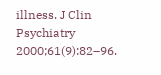illness. J Clin Psychiatry 2000;61(9):82–96.